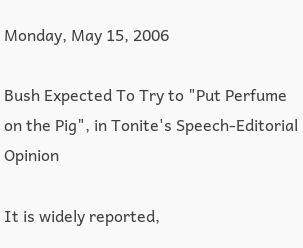Monday, May 15, 2006

Bush Expected To Try to "Put Perfume on the Pig", in Tonite's Speech-Editorial Opinion

It is widely reported,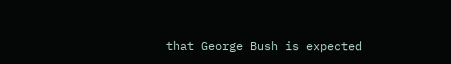that George Bush is expected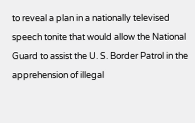to reveal a plan in a nationally televised speech tonite that would allow the National Guard to assist the U. S. Border Patrol in the apprehension of illegal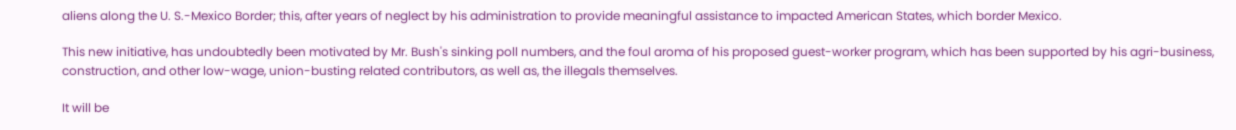aliens along the U. S.-Mexico Border; this, after years of neglect by his administration to provide meaningful assistance to impacted American States, which border Mexico.

This new initiative, has undoubtedly been motivated by Mr. Bush's sinking poll numbers, and the foul aroma of his proposed guest-worker program, which has been supported by his agri-business, construction, and other low-wage, union-busting related contributors, as well as, the illegals themselves.

It will be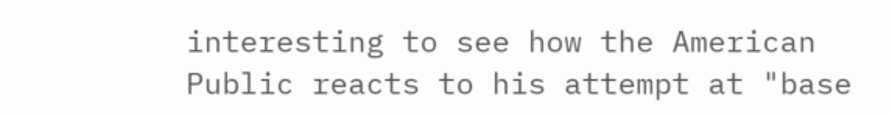interesting to see how the American Public reacts to his attempt at "base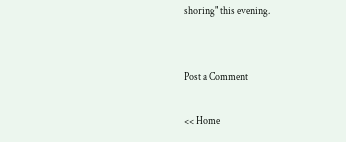shoring" this evening.


Post a Comment

<< Home